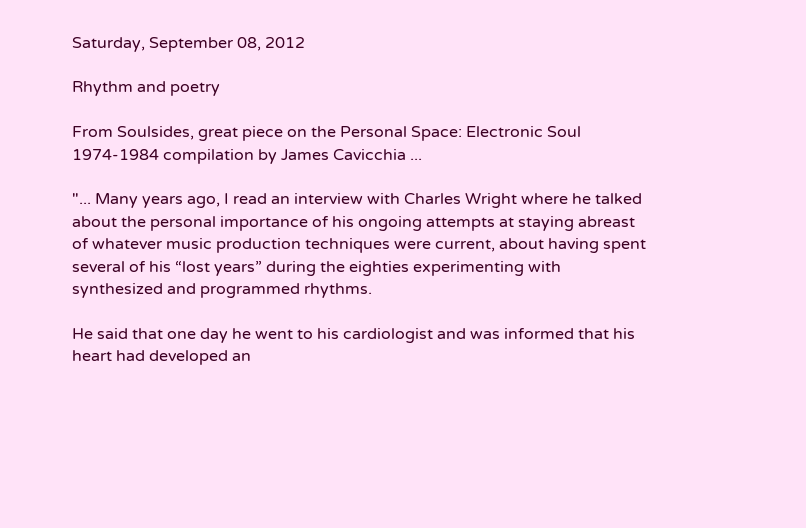Saturday, September 08, 2012

Rhythm and poetry

From Soulsides, great piece on the Personal Space: Electronic Soul 1974-1984 compilation by James Cavicchia ...

"... Many years ago, I read an interview with Charles Wright where he talked about the personal importance of his ongoing attempts at staying abreast of whatever music production techniques were current, about having spent several of his “lost years” during the eighties experimenting with synthesized and programmed rhythms.

He said that one day he went to his cardiologist and was informed that his heart had developed an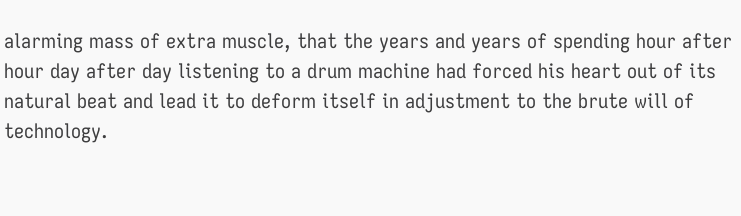alarming mass of extra muscle, that the years and years of spending hour after hour day after day listening to a drum machine had forced his heart out of its natural beat and lead it to deform itself in adjustment to the brute will of technology.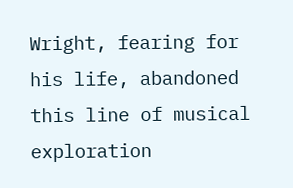Wright, fearing for his life, abandoned this line of musical exploration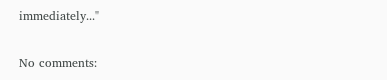immediately..."

No comments: